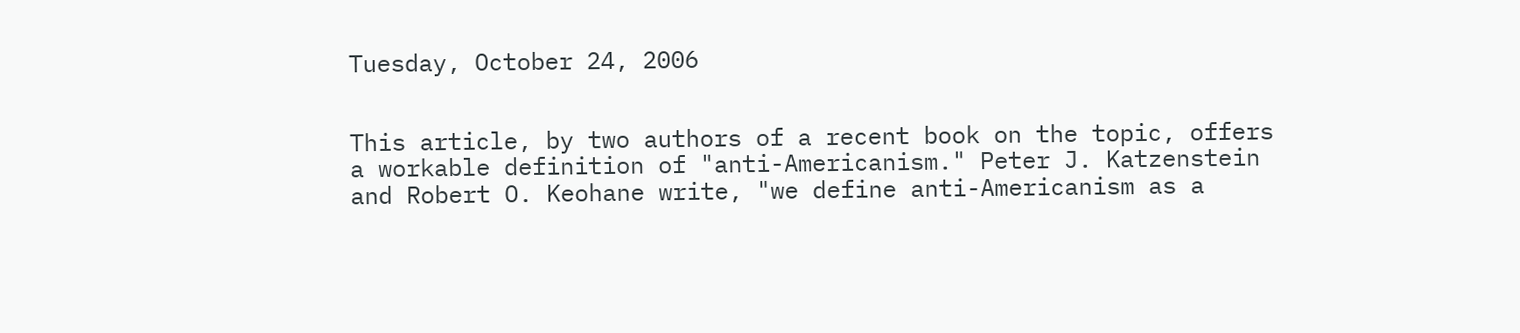Tuesday, October 24, 2006


This article, by two authors of a recent book on the topic, offers a workable definition of "anti-Americanism." Peter J. Katzenstein and Robert O. Keohane write, "we define anti-Americanism as a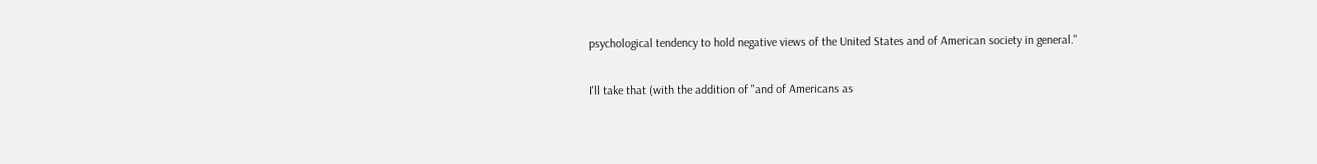psychological tendency to hold negative views of the United States and of American society in general."

I'll take that (with the addition of "and of Americans as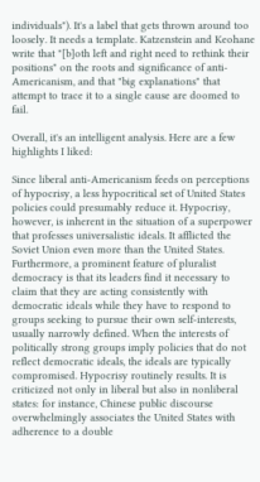individuals"). It's a label that gets thrown around too loosely. It needs a template. Katzenstein and Keohane write that "[b]oth left and right need to rethink their positions" on the roots and significance of anti-Americanism, and that "big explanations" that attempt to trace it to a single cause are doomed to fail.

Overall, it's an intelligent analysis. Here are a few highlights I liked:

Since liberal anti-Americanism feeds on perceptions of hypocrisy, a less hypocritical set of United States policies could presumably reduce it. Hypocrisy, however, is inherent in the situation of a superpower that professes universalistic ideals. It afflicted the Soviet Union even more than the United States. Furthermore, a prominent feature of pluralist democracy is that its leaders find it necessary to claim that they are acting consistently with democratic ideals while they have to respond to groups seeking to pursue their own self-interests, usually narrowly defined. When the interests of politically strong groups imply policies that do not reflect democratic ideals, the ideals are typically compromised. Hypocrisy routinely results. It is criticized not only in liberal but also in nonliberal states: for instance, Chinese public discourse overwhelmingly associates the United States with adherence to a double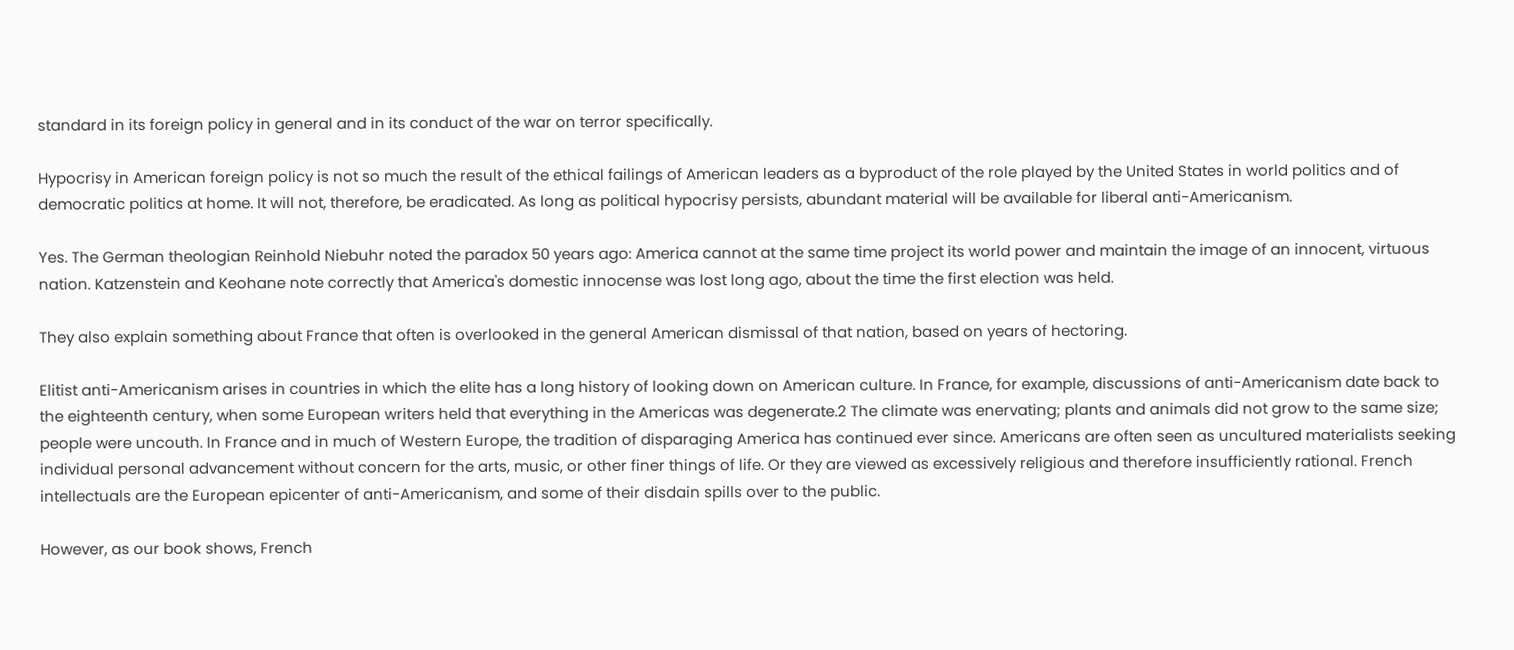standard in its foreign policy in general and in its conduct of the war on terror specifically.

Hypocrisy in American foreign policy is not so much the result of the ethical failings of American leaders as a byproduct of the role played by the United States in world politics and of democratic politics at home. It will not, therefore, be eradicated. As long as political hypocrisy persists, abundant material will be available for liberal anti-Americanism.

Yes. The German theologian Reinhold Niebuhr noted the paradox 50 years ago: America cannot at the same time project its world power and maintain the image of an innocent, virtuous nation. Katzenstein and Keohane note correctly that America's domestic innocense was lost long ago, about the time the first election was held.

They also explain something about France that often is overlooked in the general American dismissal of that nation, based on years of hectoring.

Elitist anti-Americanism arises in countries in which the elite has a long history of looking down on American culture. In France, for example, discussions of anti-Americanism date back to the eighteenth century, when some European writers held that everything in the Americas was degenerate.2 The climate was enervating; plants and animals did not grow to the same size; people were uncouth. In France and in much of Western Europe, the tradition of disparaging America has continued ever since. Americans are often seen as uncultured materialists seeking individual personal advancement without concern for the arts, music, or other finer things of life. Or they are viewed as excessively religious and therefore insufficiently rational. French intellectuals are the European epicenter of anti-Americanism, and some of their disdain spills over to the public.

However, as our book shows, French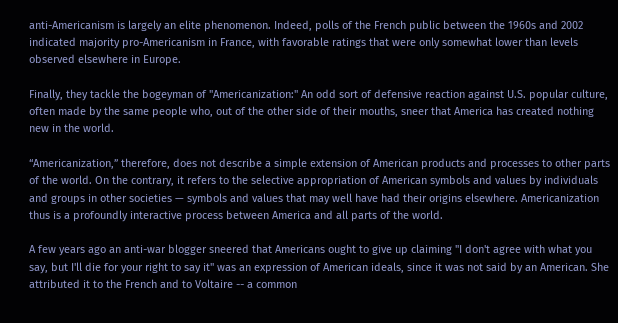anti-Americanism is largely an elite phenomenon. Indeed, polls of the French public between the 1960s and 2002 indicated majority pro-Americanism in France, with favorable ratings that were only somewhat lower than levels observed elsewhere in Europe.

Finally, they tackle the bogeyman of "Americanization:" An odd sort of defensive reaction against U.S. popular culture, often made by the same people who, out of the other side of their mouths, sneer that America has created nothing new in the world.

“Americanization,” therefore, does not describe a simple extension of American products and processes to other parts of the world. On the contrary, it refers to the selective appropriation of American symbols and values by individuals and groups in other societies — symbols and values that may well have had their origins elsewhere. Americanization thus is a profoundly interactive process between America and all parts of the world.

A few years ago an anti-war blogger sneered that Americans ought to give up claiming "I don't agree with what you say, but I'll die for your right to say it" was an expression of American ideals, since it was not said by an American. She attributed it to the French and to Voltaire -- a common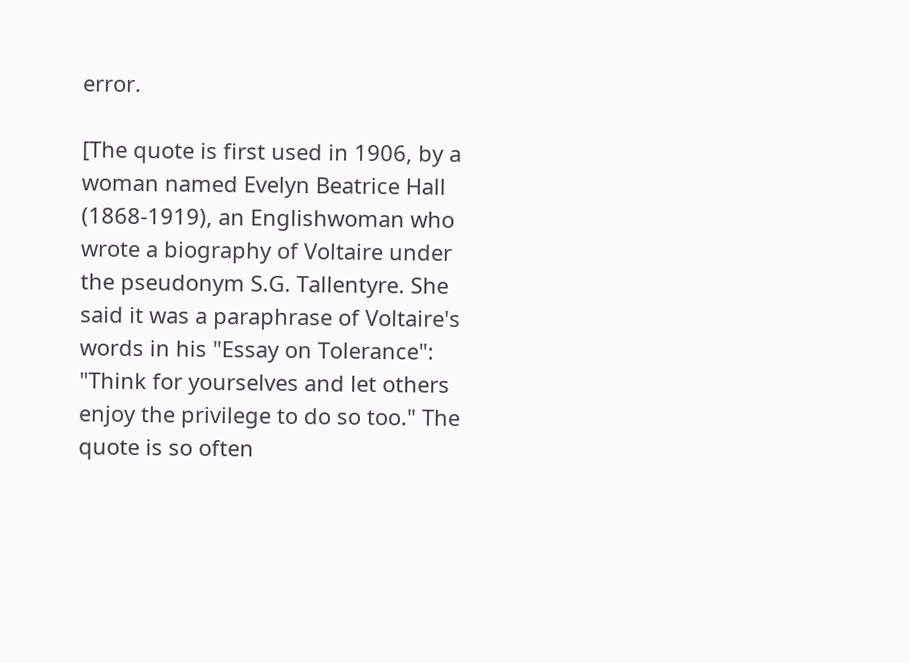error.

[The quote is first used in 1906, by a woman named Evelyn Beatrice Hall (1868-1919), an Englishwoman who wrote a biography of Voltaire under the pseudonym S.G. Tallentyre. She said it was a paraphrase of Voltaire's words in his "Essay on Tolerance": "Think for yourselves and let others enjoy the privilege to do so too." The quote is so often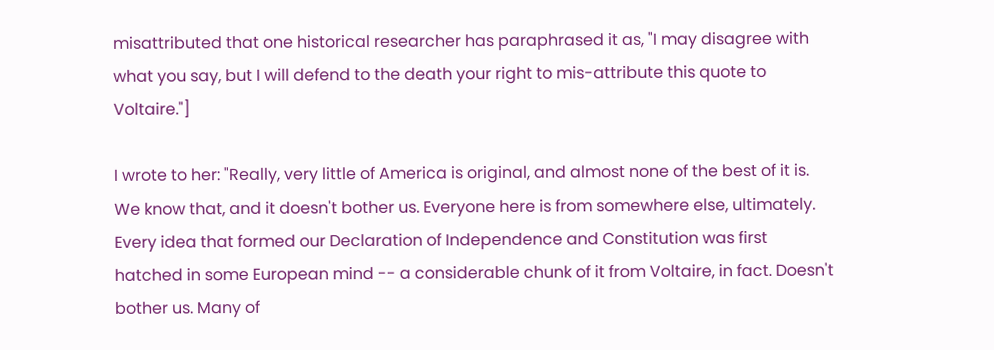misattributed that one historical researcher has paraphrased it as, "I may disagree with what you say, but I will defend to the death your right to mis-attribute this quote to Voltaire."]

I wrote to her: "Really, very little of America is original, and almost none of the best of it is. We know that, and it doesn't bother us. Everyone here is from somewhere else, ultimately. Every idea that formed our Declaration of Independence and Constitution was first hatched in some European mind -- a considerable chunk of it from Voltaire, in fact. Doesn't bother us. Many of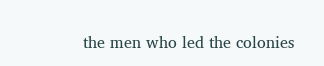the men who led the colonies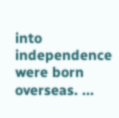into independence were born overseas. ...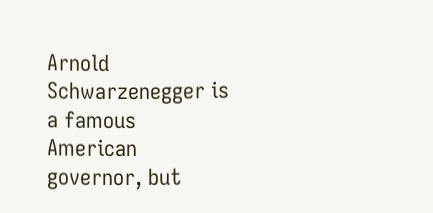Arnold Schwarzenegger is a famous American governor, but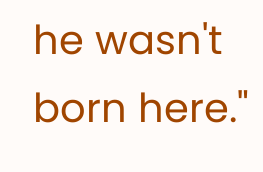he wasn't born here."